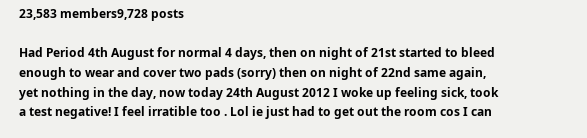23,583 members9,728 posts

Had Period 4th August for normal 4 days, then on night of 21st started to bleed enough to wear and cover two pads (sorry) then on night of 22nd same again, yet nothing in the day, now today 24th August 2012 I woke up feeling sick, took a test negative! I feel irratible too . Lol ie just had to get out the room cos I can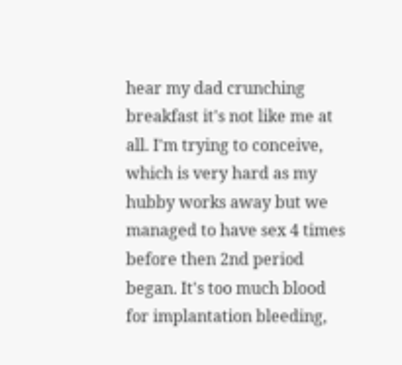hear my dad crunching breakfast it's not like me at all. I'm trying to conceive, which is very hard as my hubby works away but we managed to have sex 4 times before then 2nd period began. It's too much blood for implantation bleeding,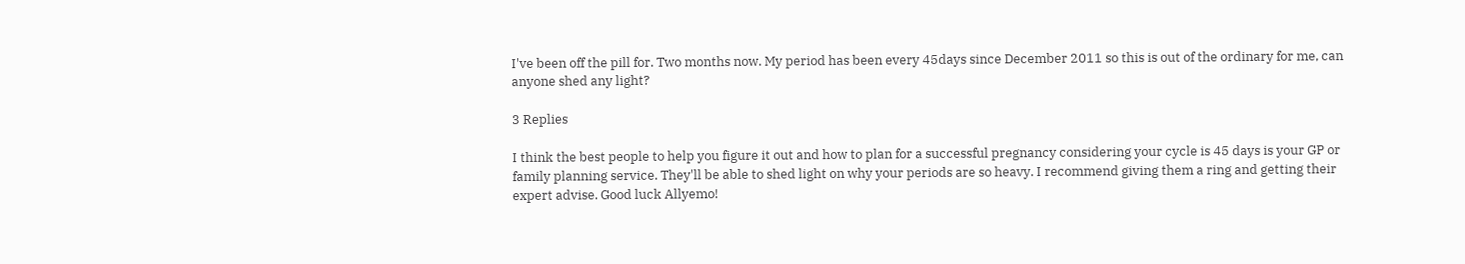I've been off the pill for. Two months now. My period has been every 45days since December 2011 so this is out of the ordinary for me, can anyone shed any light?

3 Replies

I think the best people to help you figure it out and how to plan for a successful pregnancy considering your cycle is 45 days is your GP or family planning service. They'll be able to shed light on why your periods are so heavy. I recommend giving them a ring and getting their expert advise. Good luck Allyemo!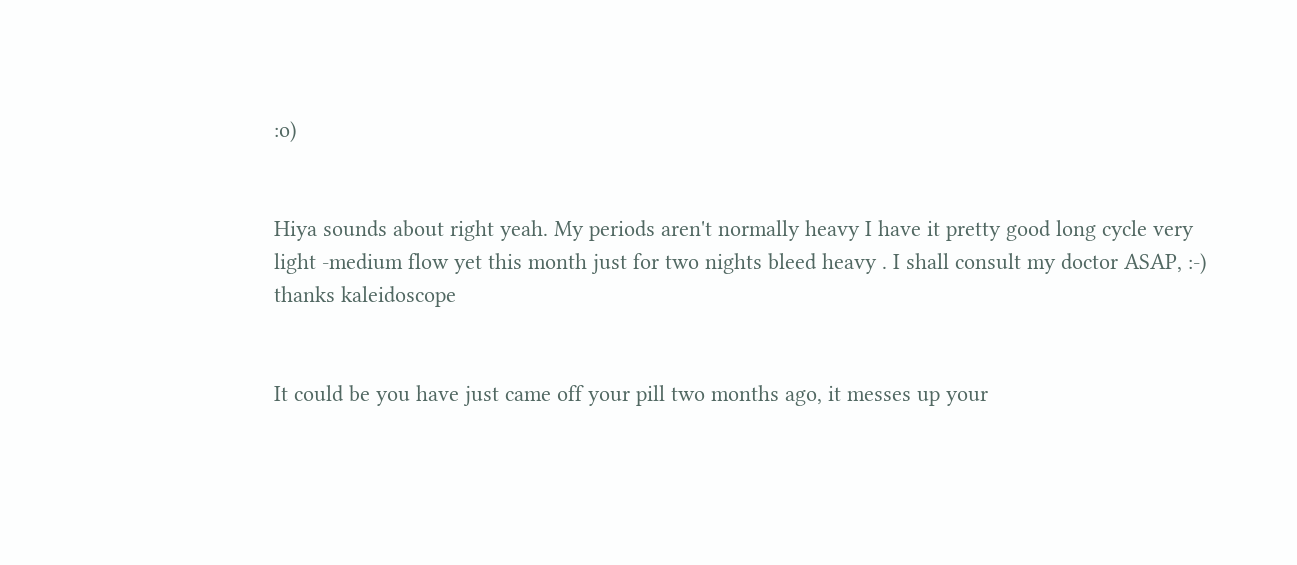:o)


Hiya sounds about right yeah. My periods aren't normally heavy I have it pretty good long cycle very light -medium flow yet this month just for two nights bleed heavy . I shall consult my doctor ASAP, :-) thanks kaleidoscope


It could be you have just came off your pill two months ago, it messes up your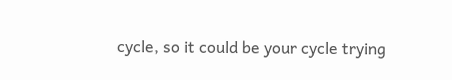cycle, so it could be your cycle trying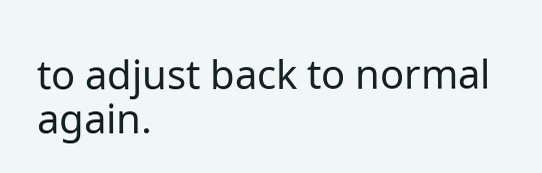to adjust back to normal again.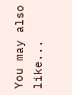You may also like...